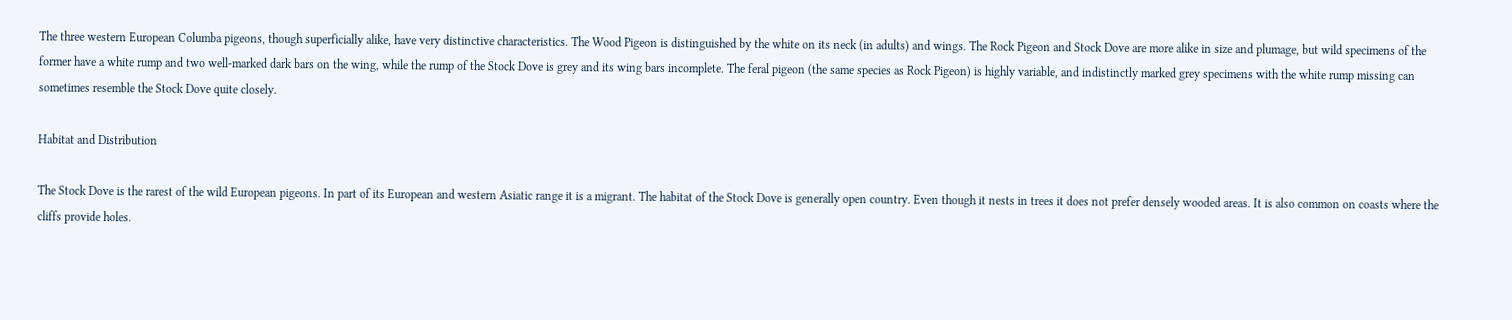The three western European Columba pigeons, though superficially alike, have very distinctive characteristics. The Wood Pigeon is distinguished by the white on its neck (in adults) and wings. The Rock Pigeon and Stock Dove are more alike in size and plumage, but wild specimens of the former have a white rump and two well-marked dark bars on the wing, while the rump of the Stock Dove is grey and its wing bars incomplete. The feral pigeon (the same species as Rock Pigeon) is highly variable, and indistinctly marked grey specimens with the white rump missing can sometimes resemble the Stock Dove quite closely.

Habitat and Distribution

The Stock Dove is the rarest of the wild European pigeons. In part of its European and western Asiatic range it is a migrant. The habitat of the Stock Dove is generally open country. Even though it nests in trees it does not prefer densely wooded areas. It is also common on coasts where the cliffs provide holes.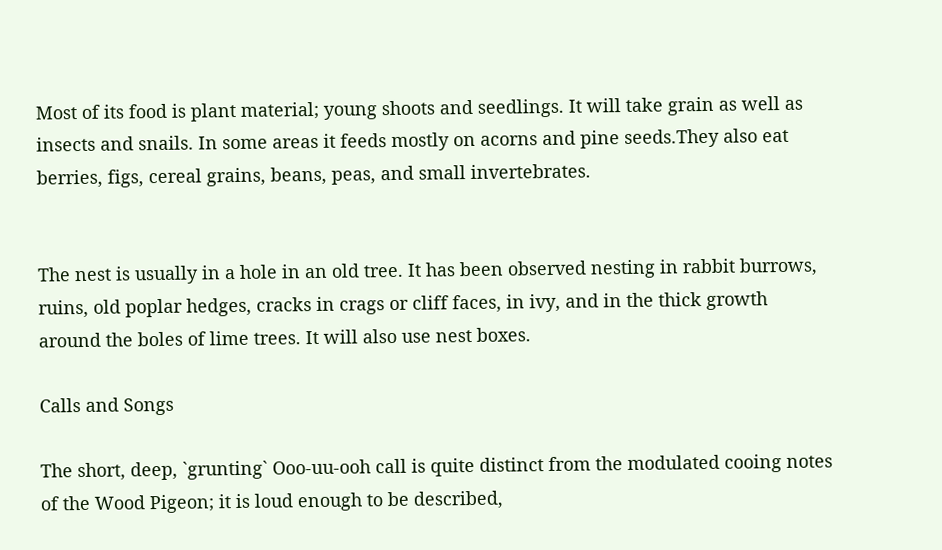Most of its food is plant material; young shoots and seedlings. It will take grain as well as insects and snails. In some areas it feeds mostly on acorns and pine seeds.They also eat berries, figs, cereal grains, beans, peas, and small invertebrates.


The nest is usually in a hole in an old tree. It has been observed nesting in rabbit burrows, ruins, old poplar hedges, cracks in crags or cliff faces, in ivy, and in the thick growth around the boles of lime trees. It will also use nest boxes.

Calls and Songs

The short, deep, `grunting` Ooo-uu-ooh call is quite distinct from the modulated cooing notes of the Wood Pigeon; it is loud enough to be described,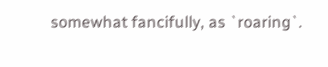somewhat fancifully, as `roaring`.